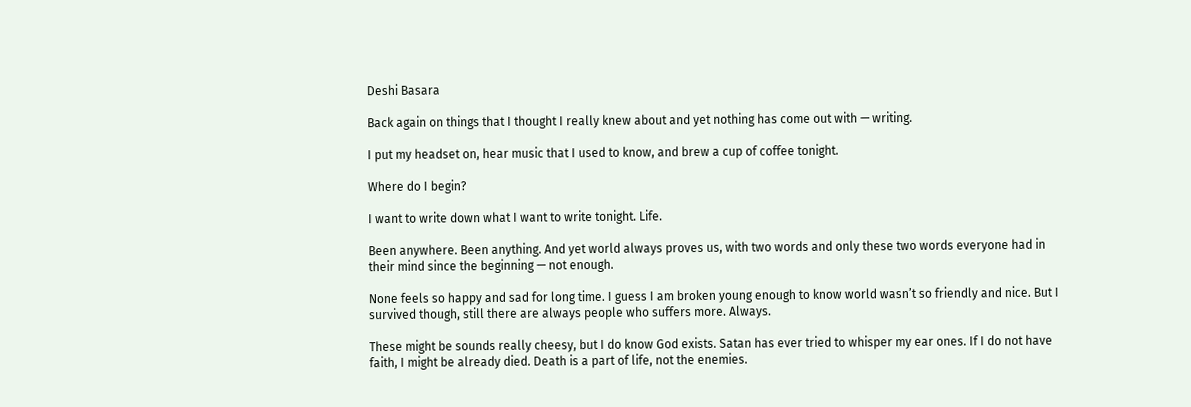Deshi Basara

Back again on things that I thought I really knew about and yet nothing has come out with — writing.

I put my headset on, hear music that I used to know, and brew a cup of coffee tonight.

Where do I begin?

I want to write down what I want to write tonight. Life.

Been anywhere. Been anything. And yet world always proves us, with two words and only these two words everyone had in their mind since the beginning — not enough.

None feels so happy and sad for long time. I guess I am broken young enough to know world wasn’t so friendly and nice. But I survived though, still there are always people who suffers more. Always.

These might be sounds really cheesy, but I do know God exists. Satan has ever tried to whisper my ear ones. If I do not have faith, I might be already died. Death is a part of life, not the enemies.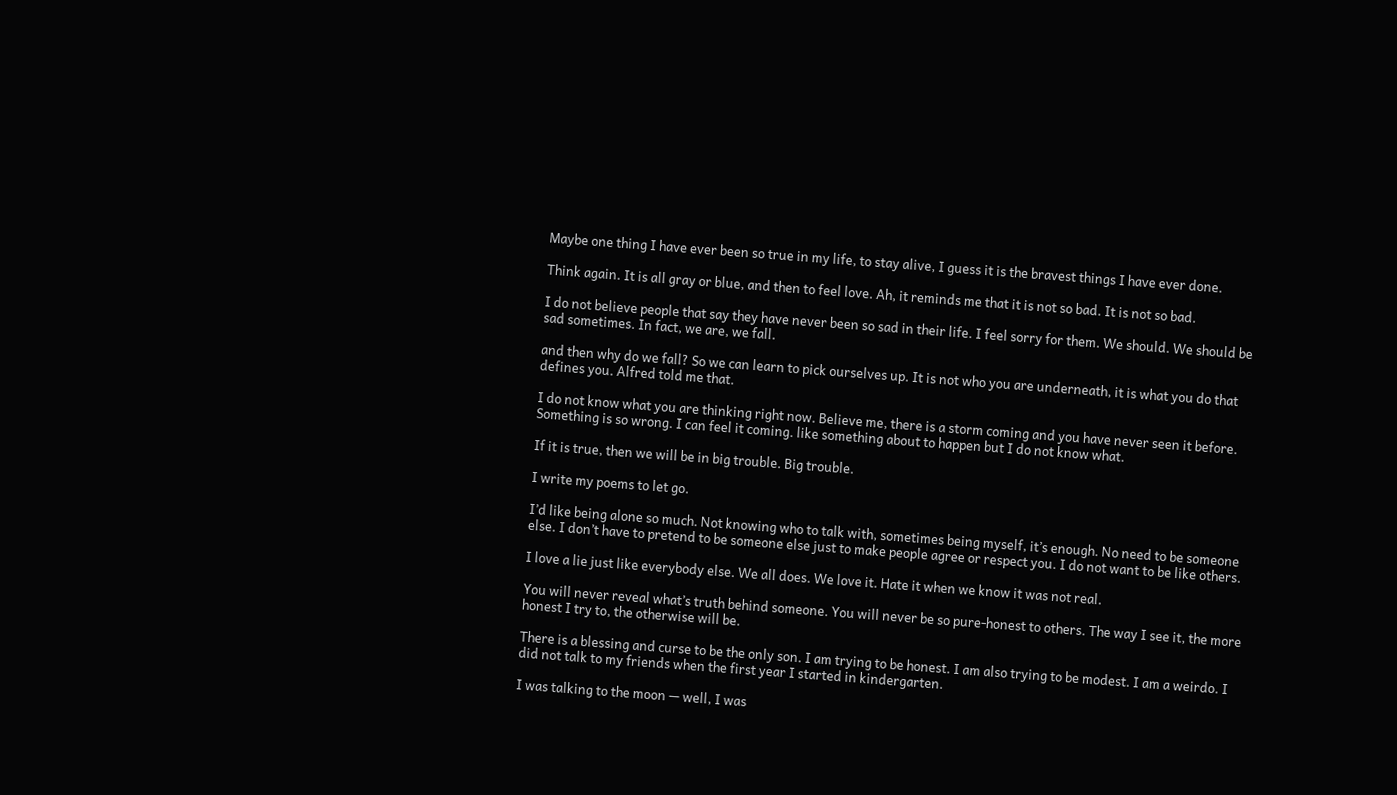Maybe one thing I have ever been so true in my life, to stay alive, I guess it is the bravest things I have ever done.

Think again. It is all gray or blue, and then to feel love. Ah, it reminds me that it is not so bad. It is not so bad.

I do not believe people that say they have never been so sad in their life. I feel sorry for them. We should. We should be sad sometimes. In fact, we are, we fall.

and then why do we fall? So we can learn to pick ourselves up. It is not who you are underneath, it is what you do that defines you. Alfred told me that.

I do not know what you are thinking right now. Believe me, there is a storm coming and you have never seen it before. Something is so wrong. I can feel it coming. like something about to happen but I do not know what.

If it is true, then we will be in big trouble. Big trouble.

I write my poems to let go.

I’d like being alone so much. Not knowing who to talk with, sometimes being myself, it’s enough. No need to be someone else. I don’t have to pretend to be someone else just to make people agree or respect you. I do not want to be like others.

I love a lie just like everybody else. We all does. We love it. Hate it when we know it was not real.

You will never reveal what’s truth behind someone. You will never be so pure-honest to others. The way I see it, the more honest I try to, the otherwise will be.

There is a blessing and curse to be the only son. I am trying to be honest. I am also trying to be modest. I am a weirdo. I did not talk to my friends when the first year I started in kindergarten.

I was talking to the moon — well, I was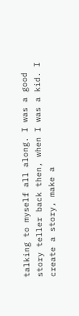talking to myself all along. I was a good story teller back then, when I was a kid. I create a story, make a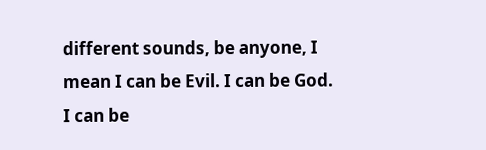different sounds, be anyone, I mean I can be Evil. I can be God. I can be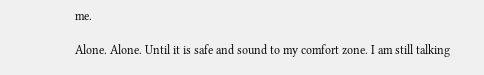me.

Alone. Alone. Until it is safe and sound to my comfort zone. I am still talking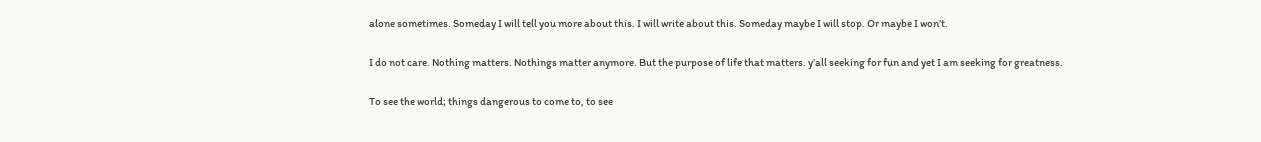alone sometimes. Someday I will tell you more about this. I will write about this. Someday maybe I will stop. Or maybe I won’t.

I do not care. Nothing matters. Nothings matter anymore. But the purpose of life that matters. y’all seeking for fun and yet I am seeking for greatness.

To see the world; things dangerous to come to, to see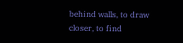behind walls, to draw closer, to find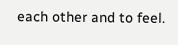each other and to feel.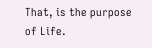That, is the purpose of Life.